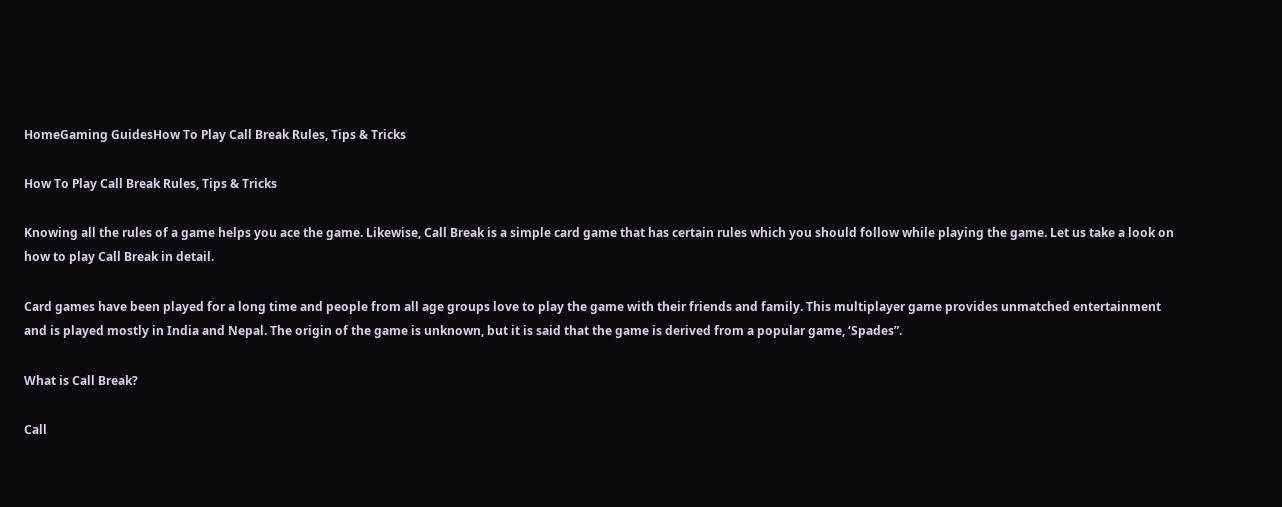HomeGaming GuidesHow To Play Call Break Rules, Tips & Tricks

How To Play Call Break Rules, Tips & Tricks

Knowing all the rules of a game helps you ace the game. Likewise, Call Break is a simple card game that has certain rules which you should follow while playing the game. Let us take a look on how to play Call Break in detail.

Card games have been played for a long time and people from all age groups love to play the game with their friends and family. This multiplayer game provides unmatched entertainment and is played mostly in India and Nepal. The origin of the game is unknown, but it is said that the game is derived from a popular game, ‘Spades”.

What is Call Break?

Call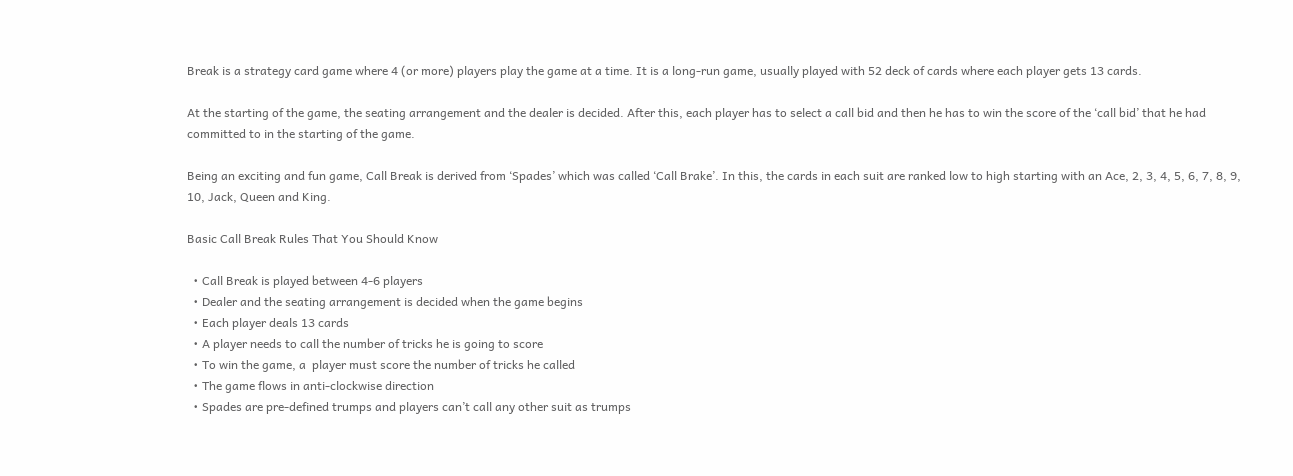Break is a strategy card game where 4 (or more) players play the game at a time. It is a long-run game, usually played with 52 deck of cards where each player gets 13 cards.

At the starting of the game, the seating arrangement and the dealer is decided. After this, each player has to select a call bid and then he has to win the score of the ‘call bid’ that he had committed to in the starting of the game.

Being an exciting and fun game, Call Break is derived from ‘Spades’ which was called ‘Call Brake’. In this, the cards in each suit are ranked low to high starting with an Ace, 2, 3, 4, 5, 6, 7, 8, 9, 10, Jack, Queen and King.

Basic Call Break Rules That You Should Know

  • Call Break is played between 4-6 players
  • Dealer and the seating arrangement is decided when the game begins
  • Each player deals 13 cards
  • A player needs to call the number of tricks he is going to score
  • To win the game, a  player must score the number of tricks he called
  • The game flows in anti-clockwise direction
  • Spades are pre-defined trumps and players can’t call any other suit as trumps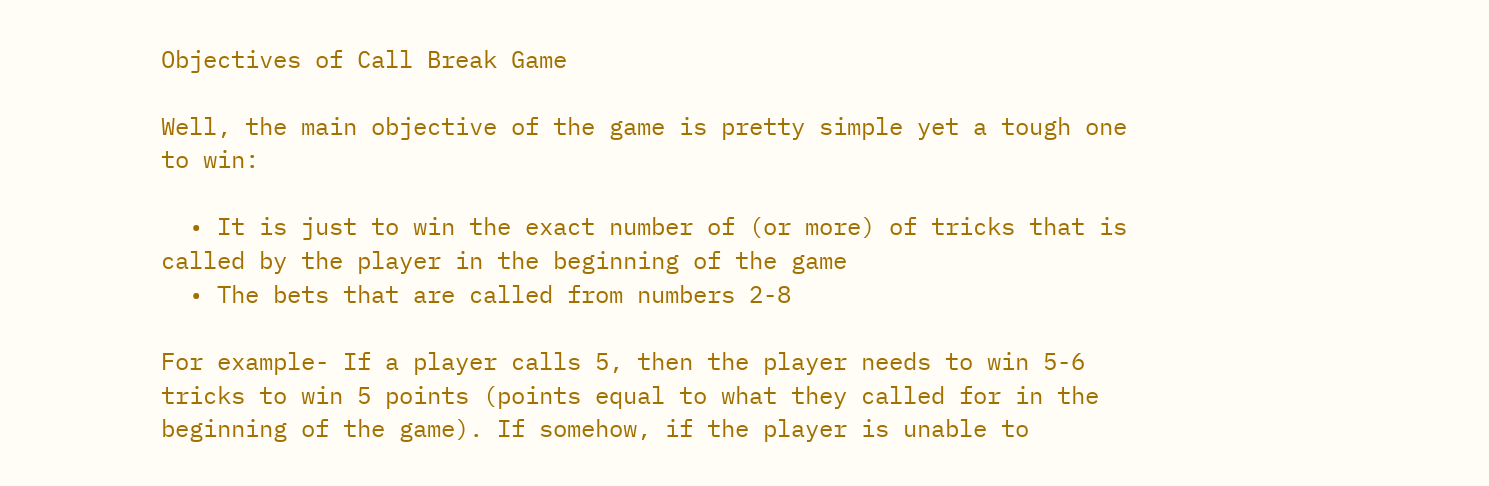Objectives of Call Break Game

Well, the main objective of the game is pretty simple yet a tough one to win:

  • It is just to win the exact number of (or more) of tricks that is called by the player in the beginning of the game
  • The bets that are called from numbers 2-8

For example- If a player calls 5, then the player needs to win 5-6 tricks to win 5 points (points equal to what they called for in the beginning of the game). If somehow, if the player is unable to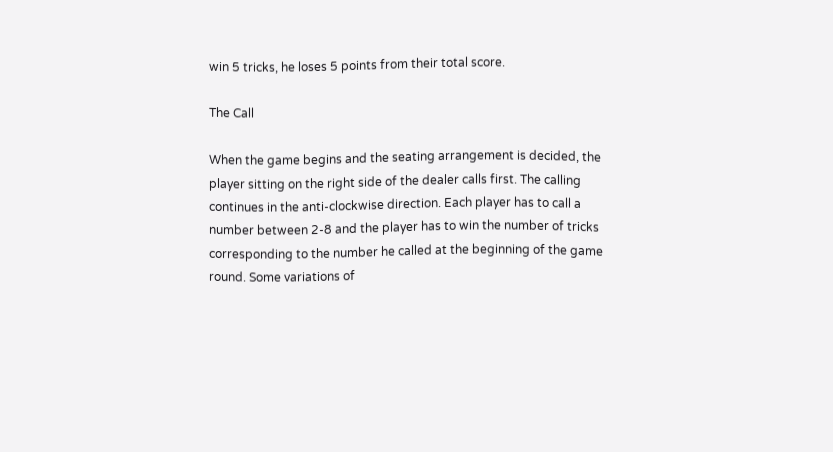win 5 tricks, he loses 5 points from their total score.

The Call

When the game begins and the seating arrangement is decided, the player sitting on the right side of the dealer calls first. The calling continues in the anti-clockwise direction. Each player has to call a number between 2-8 and the player has to win the number of tricks corresponding to the number he called at the beginning of the game round. Some variations of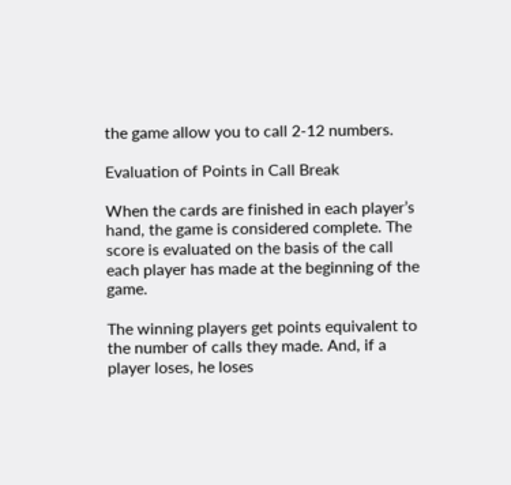the game allow you to call 2-12 numbers.

Evaluation of Points in Call Break

When the cards are finished in each player’s hand, the game is considered complete. The score is evaluated on the basis of the call each player has made at the beginning of the game.

The winning players get points equivalent to the number of calls they made. And, if a player loses, he loses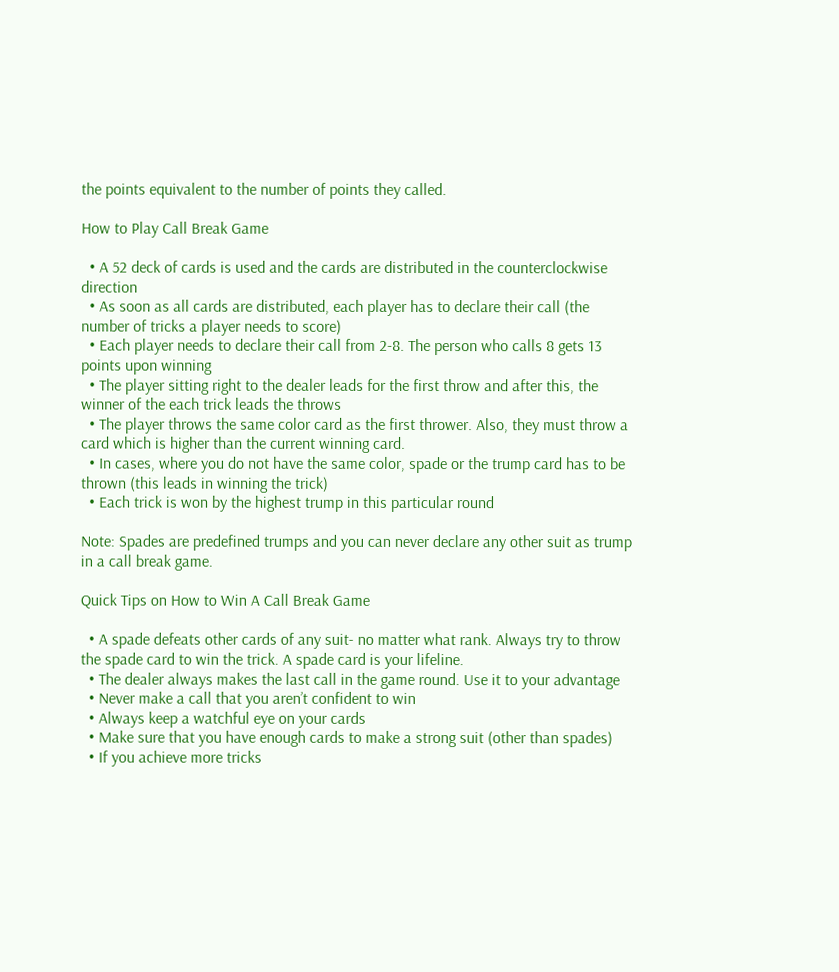the points equivalent to the number of points they called.

How to Play Call Break Game

  • A 52 deck of cards is used and the cards are distributed in the counterclockwise direction
  • As soon as all cards are distributed, each player has to declare their call (the number of tricks a player needs to score)
  • Each player needs to declare their call from 2-8. The person who calls 8 gets 13 points upon winning
  • The player sitting right to the dealer leads for the first throw and after this, the winner of the each trick leads the throws
  • The player throws the same color card as the first thrower. Also, they must throw a card which is higher than the current winning card.
  • In cases, where you do not have the same color, spade or the trump card has to be thrown (this leads in winning the trick)
  • Each trick is won by the highest trump in this particular round

Note: Spades are predefined trumps and you can never declare any other suit as trump in a call break game.

Quick Tips on How to Win A Call Break Game

  • A spade defeats other cards of any suit- no matter what rank. Always try to throw the spade card to win the trick. A spade card is your lifeline.
  • The dealer always makes the last call in the game round. Use it to your advantage
  • Never make a call that you aren’t confident to win
  • Always keep a watchful eye on your cards
  • Make sure that you have enough cards to make a strong suit (other than spades)
  • If you achieve more tricks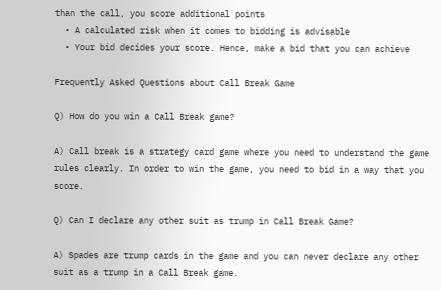than the call, you score additional points
  • A calculated risk when it comes to bidding is advisable
  • Your bid decides your score. Hence, make a bid that you can achieve

Frequently Asked Questions about Call Break Game

Q) How do you win a Call Break game?

A) Call break is a strategy card game where you need to understand the game rules clearly. In order to win the game, you need to bid in a way that you score.

Q) Can I declare any other suit as trump in Call Break Game?

A) Spades are trump cards in the game and you can never declare any other suit as a trump in a Call Break game.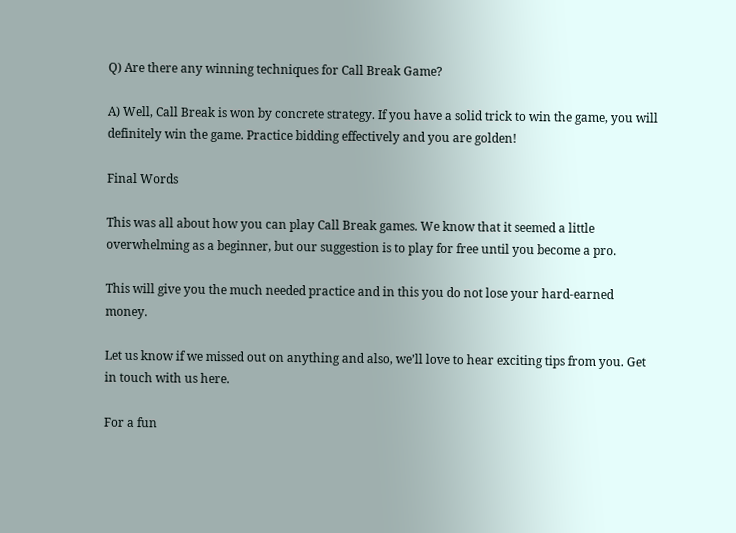Q) Are there any winning techniques for Call Break Game?

A) Well, Call Break is won by concrete strategy. If you have a solid trick to win the game, you will definitely win the game. Practice bidding effectively and you are golden!

Final Words

This was all about how you can play Call Break games. We know that it seemed a little overwhelming as a beginner, but our suggestion is to play for free until you become a pro.

This will give you the much needed practice and in this you do not lose your hard-earned money.

Let us know if we missed out on anything and also, we’ll love to hear exciting tips from you. Get in touch with us here.

For a fun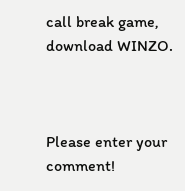call break game, download WINZO.



Please enter your comment!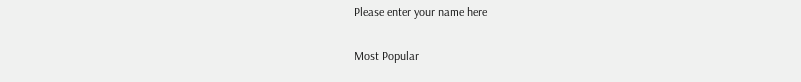Please enter your name here

Most Popular